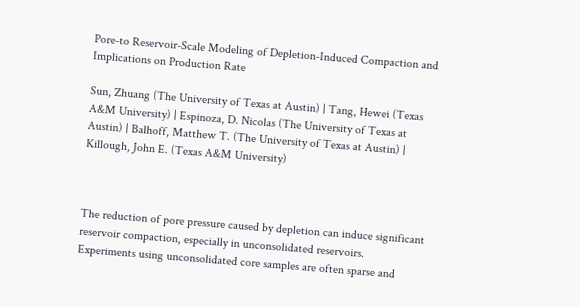Pore-to Reservoir-Scale Modeling of Depletion-Induced Compaction and Implications on Production Rate

Sun, Zhuang (The University of Texas at Austin) | Tang, Hewei (Texas A&M University) | Espinoza, D. Nicolas (The University of Texas at Austin) | Balhoff, Matthew T. (The University of Texas at Austin) | Killough, John E. (Texas A&M University)



The reduction of pore pressure caused by depletion can induce significant reservoir compaction, especially in unconsolidated reservoirs. Experiments using unconsolidated core samples are often sparse and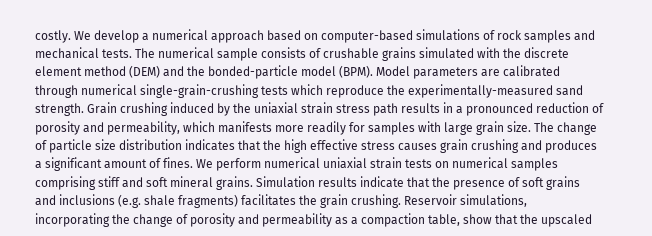costly. We develop a numerical approach based on computer-based simulations of rock samples and mechanical tests. The numerical sample consists of crushable grains simulated with the discrete element method (DEM) and the bonded-particle model (BPM). Model parameters are calibrated through numerical single-grain-crushing tests which reproduce the experimentally-measured sand strength. Grain crushing induced by the uniaxial strain stress path results in a pronounced reduction of porosity and permeability, which manifests more readily for samples with large grain size. The change of particle size distribution indicates that the high effective stress causes grain crushing and produces a significant amount of fines. We perform numerical uniaxial strain tests on numerical samples comprising stiff and soft mineral grains. Simulation results indicate that the presence of soft grains and inclusions (e.g. shale fragments) facilitates the grain crushing. Reservoir simulations, incorporating the change of porosity and permeability as a compaction table, show that the upscaled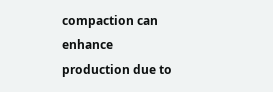compaction can enhance production due to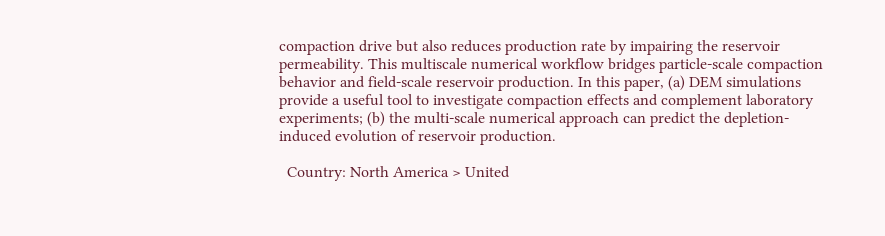compaction drive but also reduces production rate by impairing the reservoir permeability. This multiscale numerical workflow bridges particle-scale compaction behavior and field-scale reservoir production. In this paper, (a) DEM simulations provide a useful tool to investigate compaction effects and complement laboratory experiments; (b) the multi-scale numerical approach can predict the depletion-induced evolution of reservoir production.

  Country: North America > United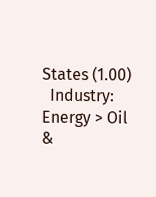States (1.00)
  Industry: Energy > Oil &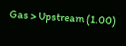Gas > Upstream (1.00)